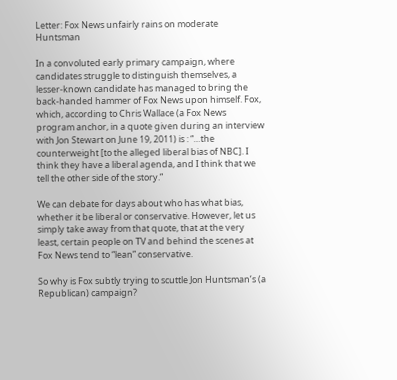Letter: Fox News unfairly rains on moderate Huntsman

In a convoluted early primary campaign, where candidates struggle to distinguish themselves, a lesser-known candidate has managed to bring the back-handed hammer of Fox News upon himself. Fox, which, according to Chris Wallace (a Fox News program anchor, in a quote given during an interview with Jon Stewart on June 19, 2011) is : “…the counterweight [to the alleged liberal bias of NBC]. I think they have a liberal agenda, and I think that we tell the other side of the story.”

We can debate for days about who has what bias, whether it be liberal or conservative. However, let us simply take away from that quote, that at the very least, certain people on TV and behind the scenes at Fox News tend to “lean” conservative.

So why is Fox subtly trying to scuttle Jon Huntsman’s (a Republican) campaign?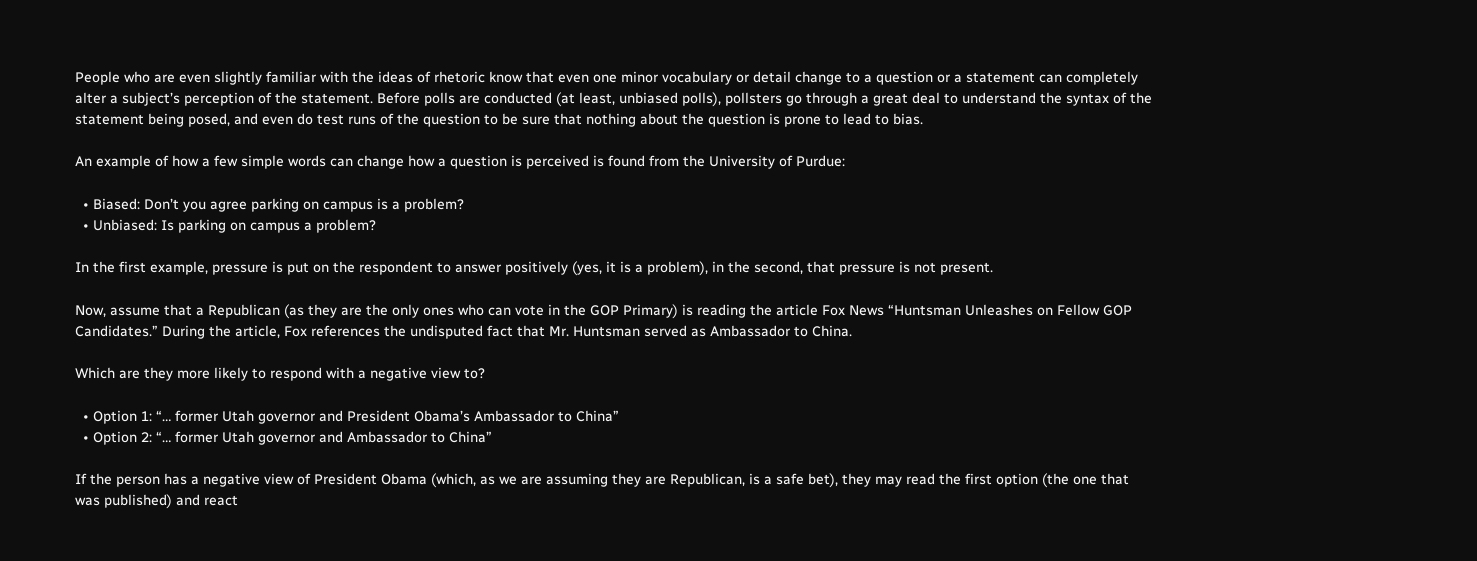People who are even slightly familiar with the ideas of rhetoric know that even one minor vocabulary or detail change to a question or a statement can completely alter a subject’s perception of the statement. Before polls are conducted (at least, unbiased polls), pollsters go through a great deal to understand the syntax of the statement being posed, and even do test runs of the question to be sure that nothing about the question is prone to lead to bias.

An example of how a few simple words can change how a question is perceived is found from the University of Purdue:

  • Biased: Don’t you agree parking on campus is a problem?
  • Unbiased: Is parking on campus a problem?

In the first example, pressure is put on the respondent to answer positively (yes, it is a problem), in the second, that pressure is not present.

Now, assume that a Republican (as they are the only ones who can vote in the GOP Primary) is reading the article Fox News “Huntsman Unleashes on Fellow GOP Candidates.” During the article, Fox references the undisputed fact that Mr. Huntsman served as Ambassador to China.

Which are they more likely to respond with a negative view to?

  • Option 1: “… former Utah governor and President Obama’s Ambassador to China”
  • Option 2: “… former Utah governor and Ambassador to China”

If the person has a negative view of President Obama (which, as we are assuming they are Republican, is a safe bet), they may read the first option (the one that was published) and react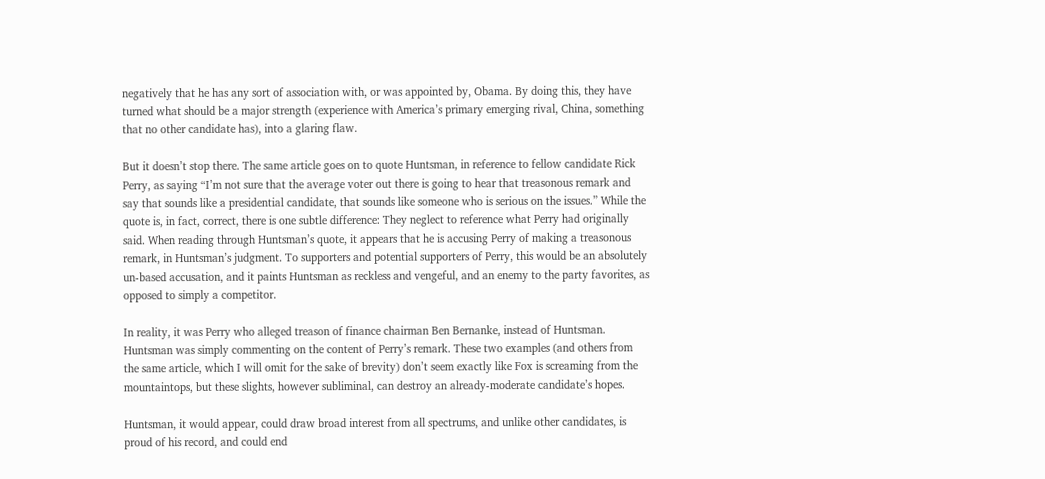negatively that he has any sort of association with, or was appointed by, Obama. By doing this, they have turned what should be a major strength (experience with America’s primary emerging rival, China, something that no other candidate has), into a glaring flaw.

But it doesn’t stop there. The same article goes on to quote Huntsman, in reference to fellow candidate Rick Perry, as saying “I’m not sure that the average voter out there is going to hear that treasonous remark and say that sounds like a presidential candidate, that sounds like someone who is serious on the issues.” While the quote is, in fact, correct, there is one subtle difference: They neglect to reference what Perry had originally said. When reading through Huntsman’s quote, it appears that he is accusing Perry of making a treasonous remark, in Huntsman’s judgment. To supporters and potential supporters of Perry, this would be an absolutely un-based accusation, and it paints Huntsman as reckless and vengeful, and an enemy to the party favorites, as opposed to simply a competitor.

In reality, it was Perry who alleged treason of finance chairman Ben Bernanke, instead of Huntsman. Huntsman was simply commenting on the content of Perry’s remark. These two examples (and others from the same article, which I will omit for the sake of brevity) don’t seem exactly like Fox is screaming from the mountaintops, but these slights, however subliminal, can destroy an already-moderate candidate’s hopes.

Huntsman, it would appear, could draw broad interest from all spectrums, and unlike other candidates, is proud of his record, and could end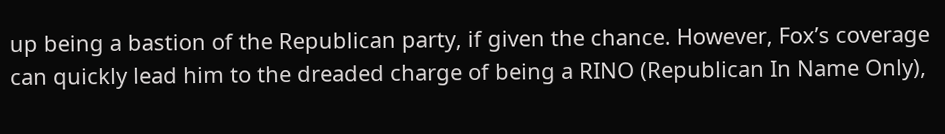up being a bastion of the Republican party, if given the chance. However, Fox’s coverage can quickly lead him to the dreaded charge of being a RINO (Republican In Name Only),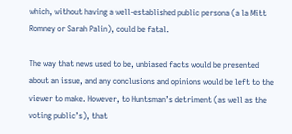which, without having a well-established public persona (a la Mitt Romney or Sarah Palin), could be fatal.

The way that news used to be, unbiased facts would be presented about an issue, and any conclusions and opinions would be left to the viewer to make. However, to Huntsman’s detriment (as well as the voting public’s), that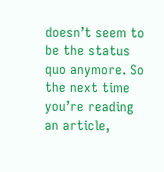doesn’t seem to be the status quo anymore. So the next time you’re reading an article,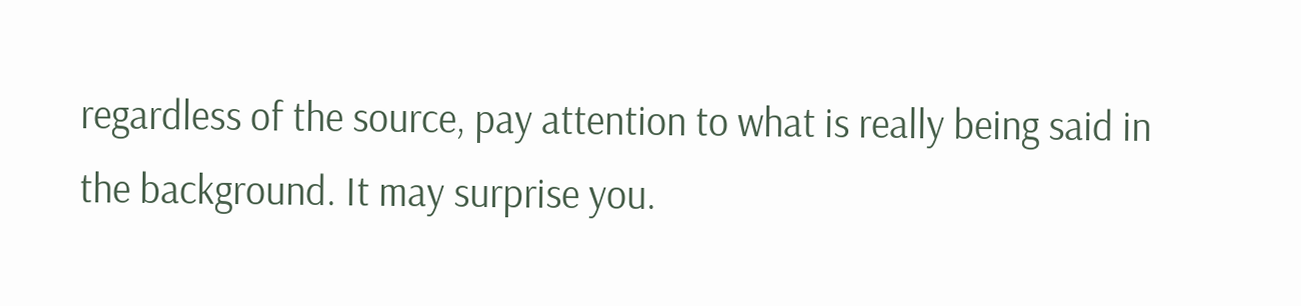regardless of the source, pay attention to what is really being said in the background. It may surprise you.